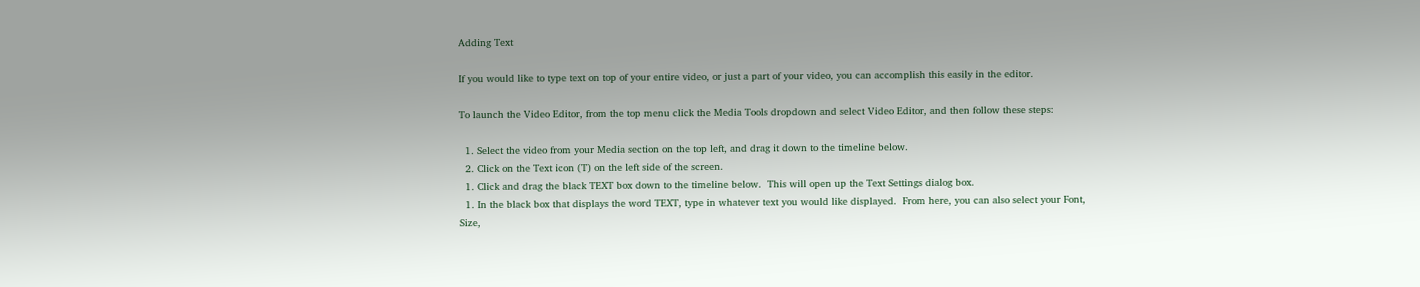Adding Text

If you would like to type text on top of your entire video, or just a part of your video, you can accomplish this easily in the editor.

To launch the Video Editor, from the top menu click the Media Tools dropdown and select Video Editor, and then follow these steps:

  1. Select the video from your Media section on the top left, and drag it down to the timeline below.
  2. Click on the Text icon (T) on the left side of the screen.
  1. Click and drag the black TEXT box down to the timeline below.  This will open up the Text Settings dialog box.
  1. In the black box that displays the word TEXT, type in whatever text you would like displayed.  From here, you can also select your Font, Size,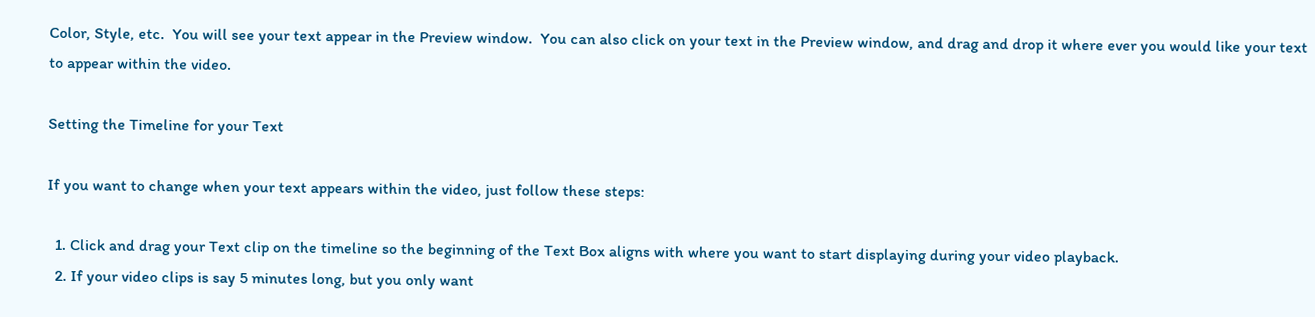Color, Style, etc.  You will see your text appear in the Preview window.  You can also click on your text in the Preview window, and drag and drop it where ever you would like your text to appear within the video.

Setting the Timeline for your Text

If you want to change when your text appears within the video, just follow these steps:

  1. Click and drag your Text clip on the timeline so the beginning of the Text Box aligns with where you want to start displaying during your video playback.
  2. If your video clips is say 5 minutes long, but you only want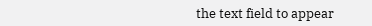the text field to appear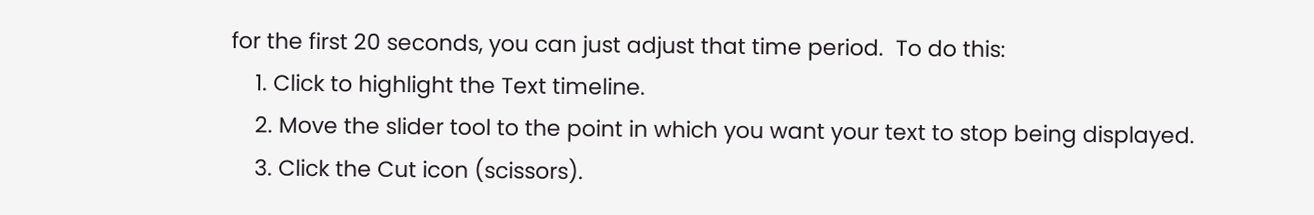for the first 20 seconds, you can just adjust that time period.  To do this:
    1. Click to highlight the Text timeline.
    2. Move the slider tool to the point in which you want your text to stop being displayed.
    3. Click the Cut icon (scissors).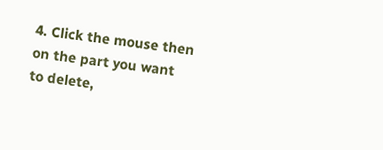4. Click the mouse then on the part you want to delete,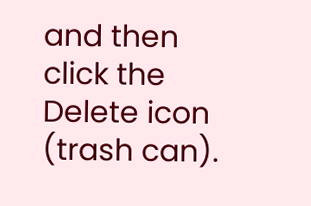and then click the Delete icon (trash can).